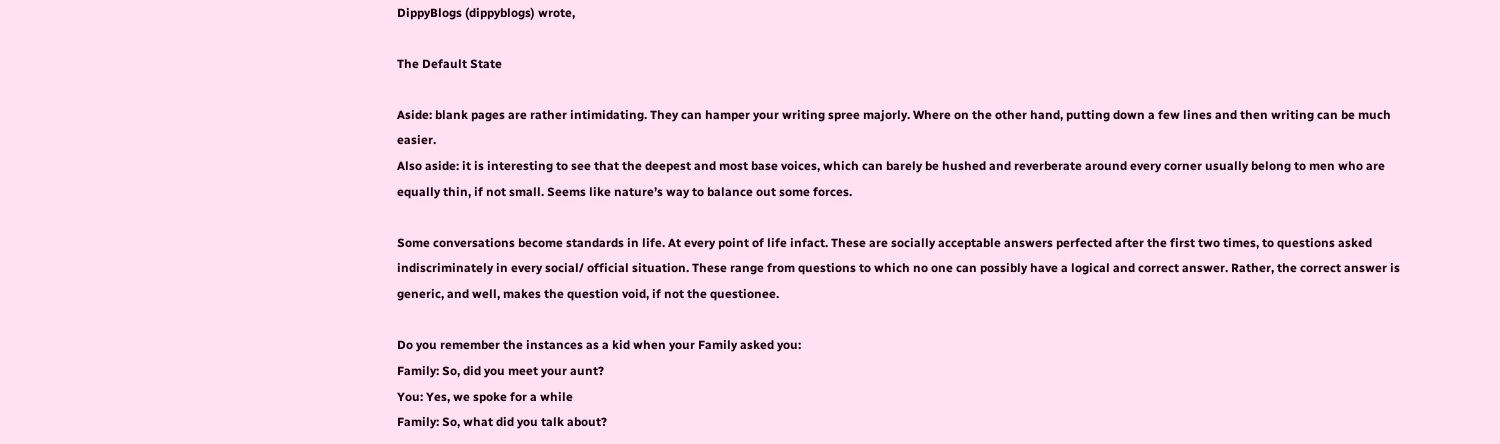DippyBlogs (dippyblogs) wrote,

The Default State

Aside: blank pages are rather intimidating. They can hamper your writing spree majorly. Where on the other hand, putting down a few lines and then writing can be much easier.
Also aside: it is interesting to see that the deepest and most base voices, which can barely be hushed and reverberate around every corner usually belong to men who are equally thin, if not small. Seems like nature’s way to balance out some forces.

Some conversations become standards in life. At every point of life infact. These are socially acceptable answers perfected after the first two times, to questions asked indiscriminately in every social/ official situation. These range from questions to which no one can possibly have a logical and correct answer. Rather, the correct answer is generic, and well, makes the question void, if not the questionee.

Do you remember the instances as a kid when your Family asked you:
Family: So, did you meet your aunt?
You: Yes, we spoke for a while
Family: So, what did you talk about?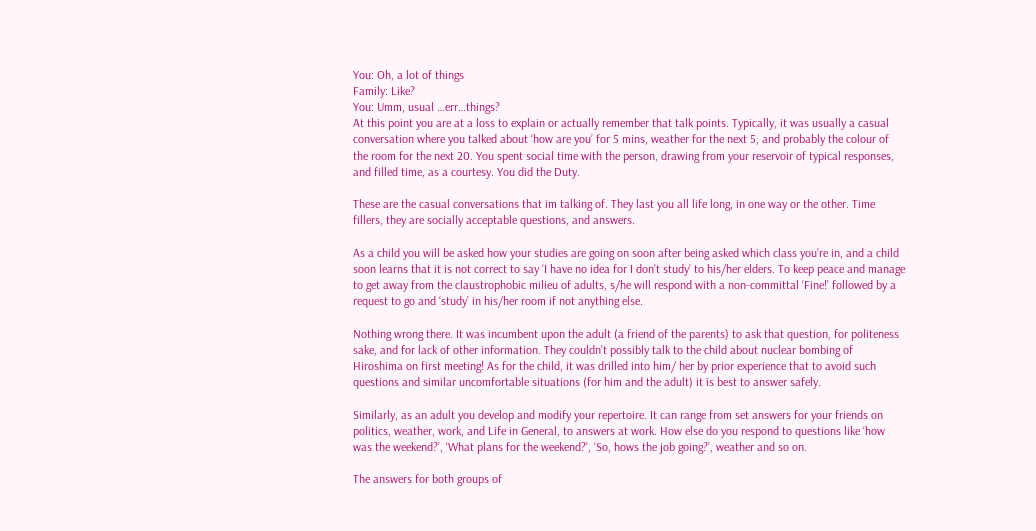You: Oh, a lot of things
Family: Like?
You: Umm, usual …err…things?
At this point you are at a loss to explain or actually remember that talk points. Typically, it was usually a casual conversation where you talked about ‘how are you’ for 5 mins, weather for the next 5, and probably the colour of the room for the next 20. You spent social time with the person, drawing from your reservoir of typical responses, and filled time, as a courtesy. You did the Duty.

These are the casual conversations that im talking of. They last you all life long, in one way or the other. Time fillers, they are socially acceptable questions, and answers.

As a child you will be asked how your studies are going on soon after being asked which class you’re in, and a child soon learns that it is not correct to say ‘I have no idea for I don’t study’ to his/her elders. To keep peace and manage to get away from the claustrophobic milieu of adults, s/he will respond with a non-committal ‘Fine!’ followed by a request to go and ‘study’ in his/her room if not anything else.

Nothing wrong there. It was incumbent upon the adult (a friend of the parents) to ask that question, for politeness sake, and for lack of other information. They couldn’t possibly talk to the child about nuclear bombing of Hiroshima on first meeting! As for the child, it was drilled into him/ her by prior experience that to avoid such questions and similar uncomfortable situations (for him and the adult) it is best to answer safely.

Similarly, as an adult you develop and modify your repertoire. It can range from set answers for your friends on politics, weather, work, and Life in General, to answers at work. How else do you respond to questions like ‘how was the weekend?’, ‘What plans for the weekend?’, ‘So, hows the job going?’, weather and so on.

The answers for both groups of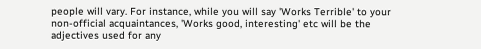people will vary. For instance, while you will say 'Works Terrible' to your non-official acquaintances, 'Works good, interesting' etc will be the adjectives used for any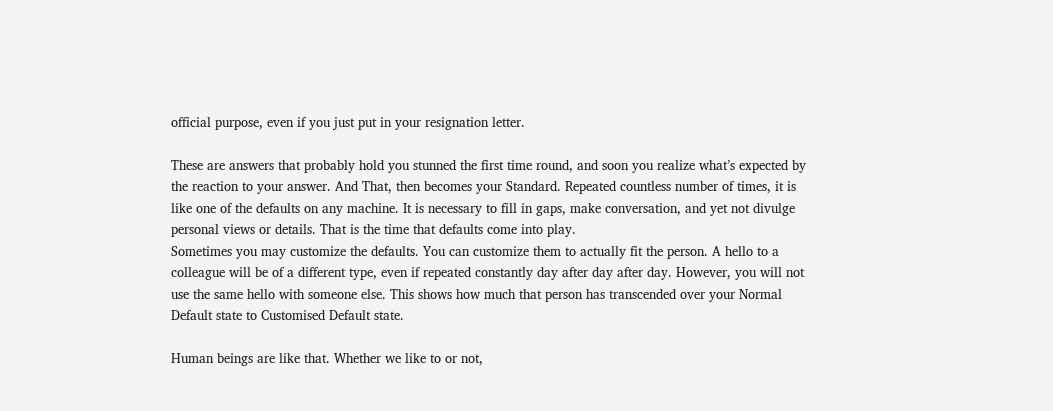official purpose, even if you just put in your resignation letter.

These are answers that probably hold you stunned the first time round, and soon you realize what’s expected by the reaction to your answer. And That, then becomes your Standard. Repeated countless number of times, it is like one of the defaults on any machine. It is necessary to fill in gaps, make conversation, and yet not divulge personal views or details. That is the time that defaults come into play.
Sometimes you may customize the defaults. You can customize them to actually fit the person. A hello to a colleague will be of a different type, even if repeated constantly day after day after day. However, you will not use the same hello with someone else. This shows how much that person has transcended over your Normal Default state to Customised Default state.

Human beings are like that. Whether we like to or not,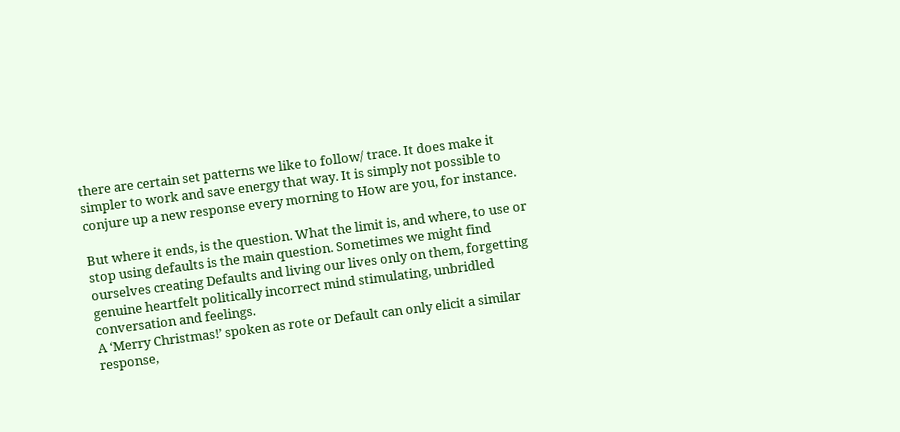there are certain set patterns we like to follow/ trace. It does make it simpler to work and save energy that way. It is simply not possible to conjure up a new response every morning to How are you, for instance.

But where it ends, is the question. What the limit is, and where, to use or stop using defaults is the main question. Sometimes we might find ourselves creating Defaults and living our lives only on them, forgetting genuine heartfelt politically incorrect mind stimulating, unbridled conversation and feelings.
A ‘Merry Christmas!’ spoken as rote or Default can only elicit a similar response,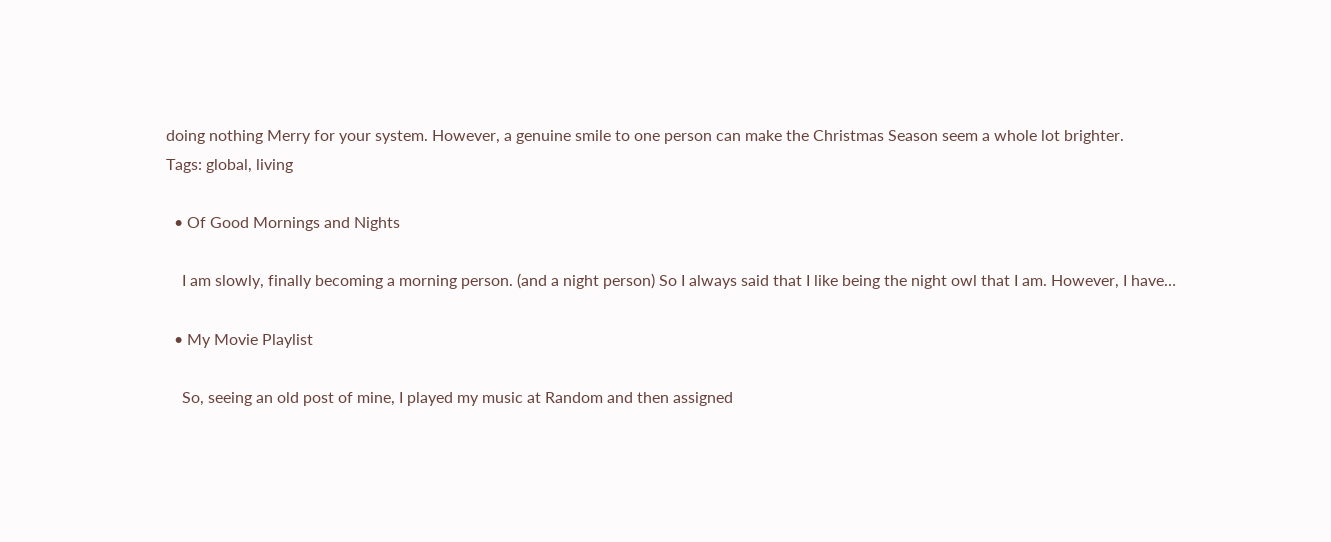doing nothing Merry for your system. However, a genuine smile to one person can make the Christmas Season seem a whole lot brighter.
Tags: global, living

  • Of Good Mornings and Nights

    I am slowly, finally becoming a morning person. (and a night person) So I always said that I like being the night owl that I am. However, I have…

  • My Movie Playlist

    So, seeing an old post of mine, I played my music at Random and then assigned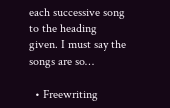each successive song to the heading given. I must say the songs are so…

  • Freewriting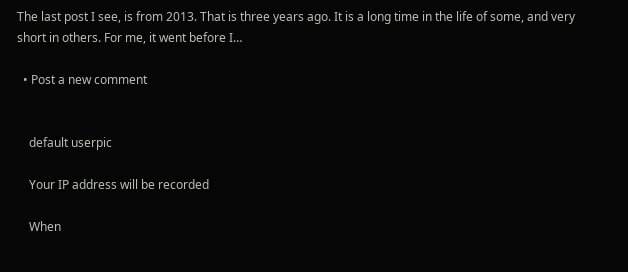The last post I see, is from 2013. That is three years ago. It is a long time in the life of some, and very short in others. For me, it went before I…

  • Post a new comment


    default userpic

    Your IP address will be recorded

    When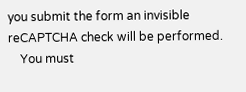you submit the form an invisible reCAPTCHA check will be performed.
    You must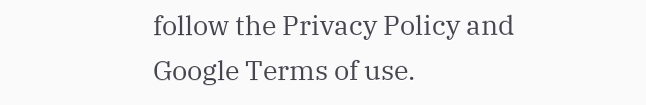follow the Privacy Policy and Google Terms of use.